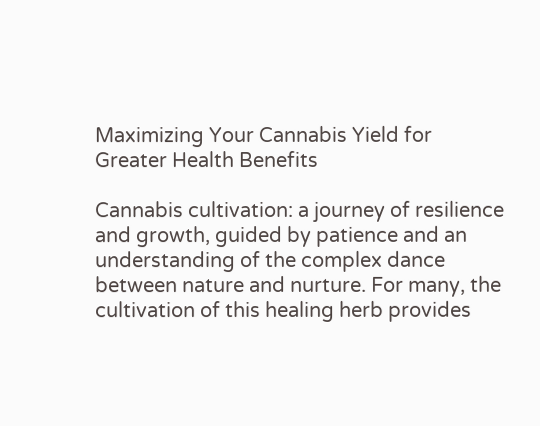Maximizing Your Cannabis Yield for Greater Health Benefits

Cannabis cultivation: a journey of resilience and growth, guided by patience and an understanding of the complex dance between nature and nurture. For many, the cultivation of this healing herb provides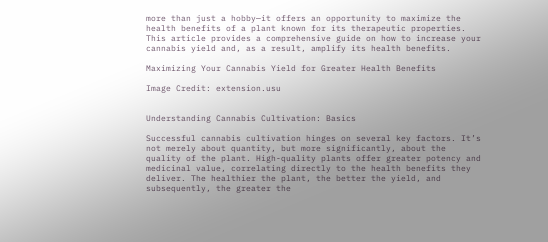more than just a hobby—it offers an opportunity to maximize the health benefits of a plant known for its therapeutic properties. This article provides a comprehensive guide on how to increase your cannabis yield and, as a result, amplify its health benefits.

Maximizing Your Cannabis Yield for Greater Health Benefits

Image Credit: extension.usu


Understanding Cannabis Cultivation: Basics

Successful cannabis cultivation hinges on several key factors. It’s not merely about quantity, but more significantly, about the quality of the plant. High-quality plants offer greater potency and medicinal value, correlating directly to the health benefits they deliver. The healthier the plant, the better the yield, and subsequently, the greater the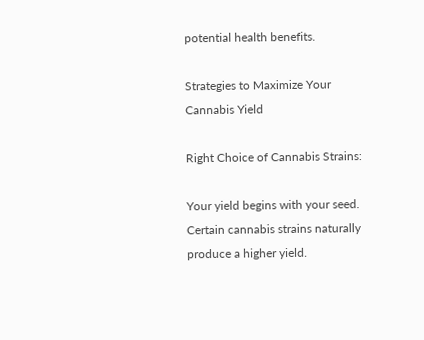potential health benefits.

Strategies to Maximize Your Cannabis Yield

Right Choice of Cannabis Strains:

Your yield begins with your seed. Certain cannabis strains naturally produce a higher yield.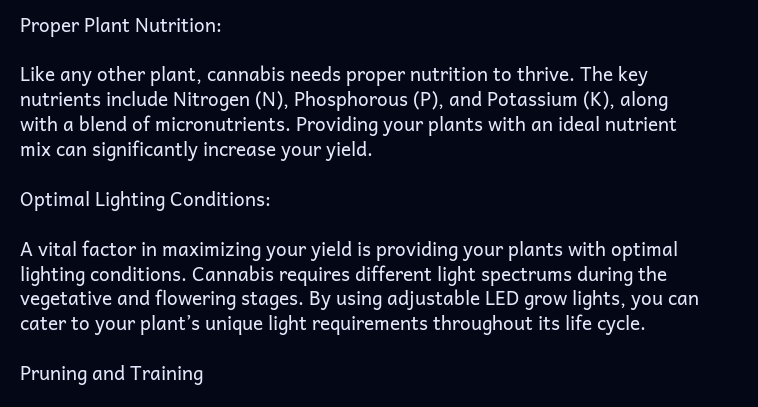Proper Plant Nutrition:

Like any other plant, cannabis needs proper nutrition to thrive. The key nutrients include Nitrogen (N), Phosphorous (P), and Potassium (K), along with a blend of micronutrients. Providing your plants with an ideal nutrient mix can significantly increase your yield.

Optimal Lighting Conditions:

A vital factor in maximizing your yield is providing your plants with optimal lighting conditions. Cannabis requires different light spectrums during the vegetative and flowering stages. By using adjustable LED grow lights, you can cater to your plant’s unique light requirements throughout its life cycle.

Pruning and Training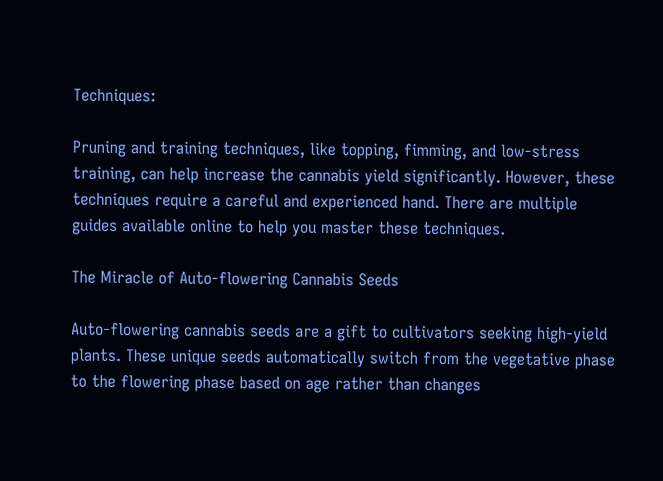Techniques:

Pruning and training techniques, like topping, fimming, and low-stress training, can help increase the cannabis yield significantly. However, these techniques require a careful and experienced hand. There are multiple guides available online to help you master these techniques.

The Miracle of Auto-flowering Cannabis Seeds

Auto-flowering cannabis seeds are a gift to cultivators seeking high-yield plants. These unique seeds automatically switch from the vegetative phase to the flowering phase based on age rather than changes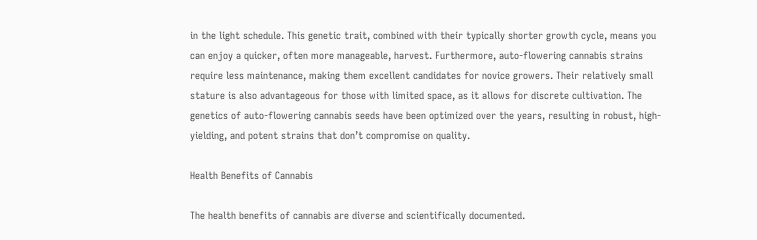in the light schedule. This genetic trait, combined with their typically shorter growth cycle, means you can enjoy a quicker, often more manageable, harvest. Furthermore, auto-flowering cannabis strains require less maintenance, making them excellent candidates for novice growers. Their relatively small stature is also advantageous for those with limited space, as it allows for discrete cultivation. The genetics of auto-flowering cannabis seeds have been optimized over the years, resulting in robust, high-yielding, and potent strains that don’t compromise on quality.

Health Benefits of Cannabis

The health benefits of cannabis are diverse and scientifically documented.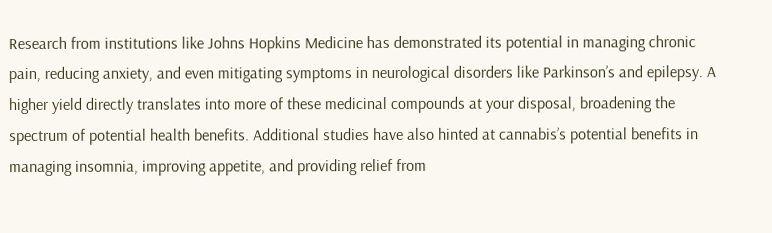Research from institutions like Johns Hopkins Medicine has demonstrated its potential in managing chronic pain, reducing anxiety, and even mitigating symptoms in neurological disorders like Parkinson’s and epilepsy. A higher yield directly translates into more of these medicinal compounds at your disposal, broadening the spectrum of potential health benefits. Additional studies have also hinted at cannabis’s potential benefits in managing insomnia, improving appetite, and providing relief from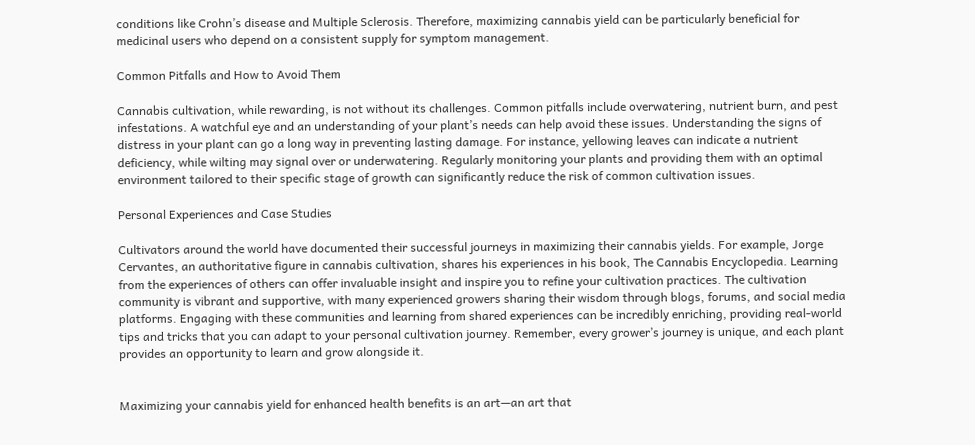conditions like Crohn’s disease and Multiple Sclerosis. Therefore, maximizing cannabis yield can be particularly beneficial for medicinal users who depend on a consistent supply for symptom management.

Common Pitfalls and How to Avoid Them

Cannabis cultivation, while rewarding, is not without its challenges. Common pitfalls include overwatering, nutrient burn, and pest infestations. A watchful eye and an understanding of your plant’s needs can help avoid these issues. Understanding the signs of distress in your plant can go a long way in preventing lasting damage. For instance, yellowing leaves can indicate a nutrient deficiency, while wilting may signal over or underwatering. Regularly monitoring your plants and providing them with an optimal environment tailored to their specific stage of growth can significantly reduce the risk of common cultivation issues.

Personal Experiences and Case Studies

Cultivators around the world have documented their successful journeys in maximizing their cannabis yields. For example, Jorge Cervantes, an authoritative figure in cannabis cultivation, shares his experiences in his book, The Cannabis Encyclopedia. Learning from the experiences of others can offer invaluable insight and inspire you to refine your cultivation practices. The cultivation community is vibrant and supportive, with many experienced growers sharing their wisdom through blogs, forums, and social media platforms. Engaging with these communities and learning from shared experiences can be incredibly enriching, providing real-world tips and tricks that you can adapt to your personal cultivation journey. Remember, every grower’s journey is unique, and each plant provides an opportunity to learn and grow alongside it.


Maximizing your cannabis yield for enhanced health benefits is an art—an art that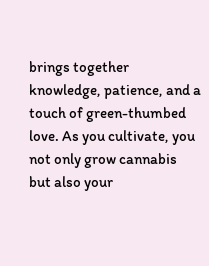brings together knowledge, patience, and a touch of green-thumbed love. As you cultivate, you not only grow cannabis but also your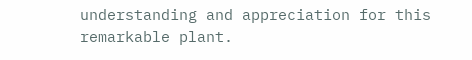understanding and appreciation for this remarkable plant.